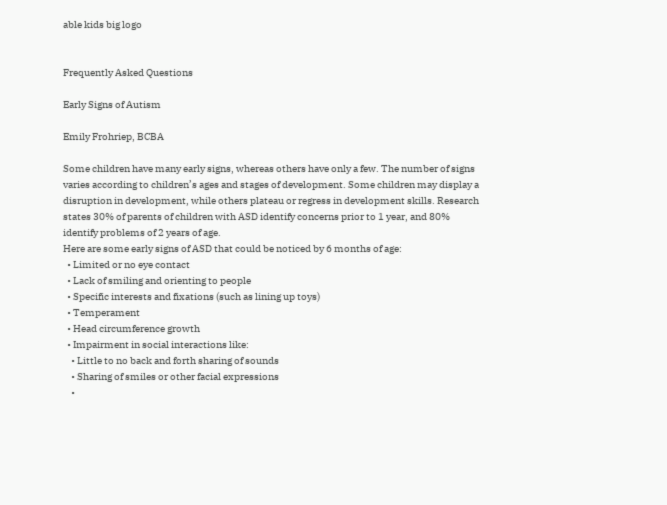able kids big logo


Frequently Asked Questions

Early Signs of Autism

Emily Frohriep, BCBA

Some children have many early signs, whereas others have only a few. The number of signs varies according to children’s ages and stages of development. Some children may display a disruption in development, while others plateau or regress in development skills. Research states 30% of parents of children with ASD identify concerns prior to 1 year, and 80% identify problems of 2 years of age.
Here are some early signs of ASD that could be noticed by 6 months of age:
  • Limited or no eye contact
  • Lack of smiling and orienting to people
  • Specific interests and fixations (such as lining up toys)
  • Temperament
  • Head circumference growth
  • Impairment in social interactions like:
    • Little to no back and forth sharing of sounds
    • Sharing of smiles or other facial expressions
    •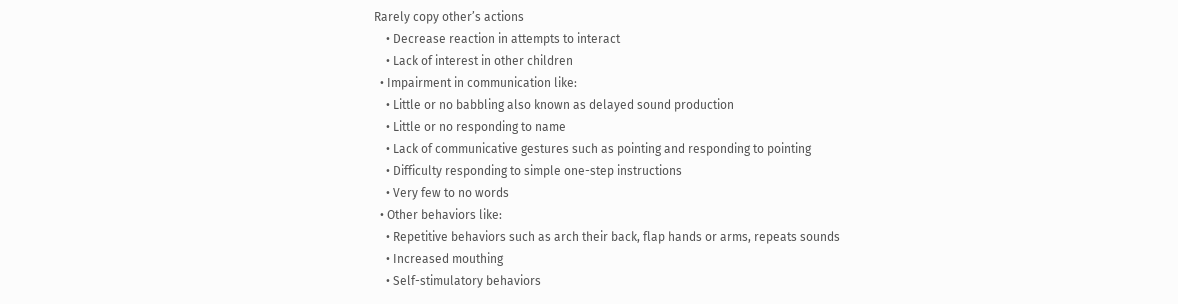Rarely copy other’s actions
    • Decrease reaction in attempts to interact
    • Lack of interest in other children
  • Impairment in communication like:
    • Little or no babbling also known as delayed sound production
    • Little or no responding to name
    • Lack of communicative gestures such as pointing and responding to pointing
    • Difficulty responding to simple one-step instructions
    • Very few to no words
  • Other behaviors like:
    • Repetitive behaviors such as arch their back, flap hands or arms, repeats sounds
    • Increased mouthing
    • Self-stimulatory behaviors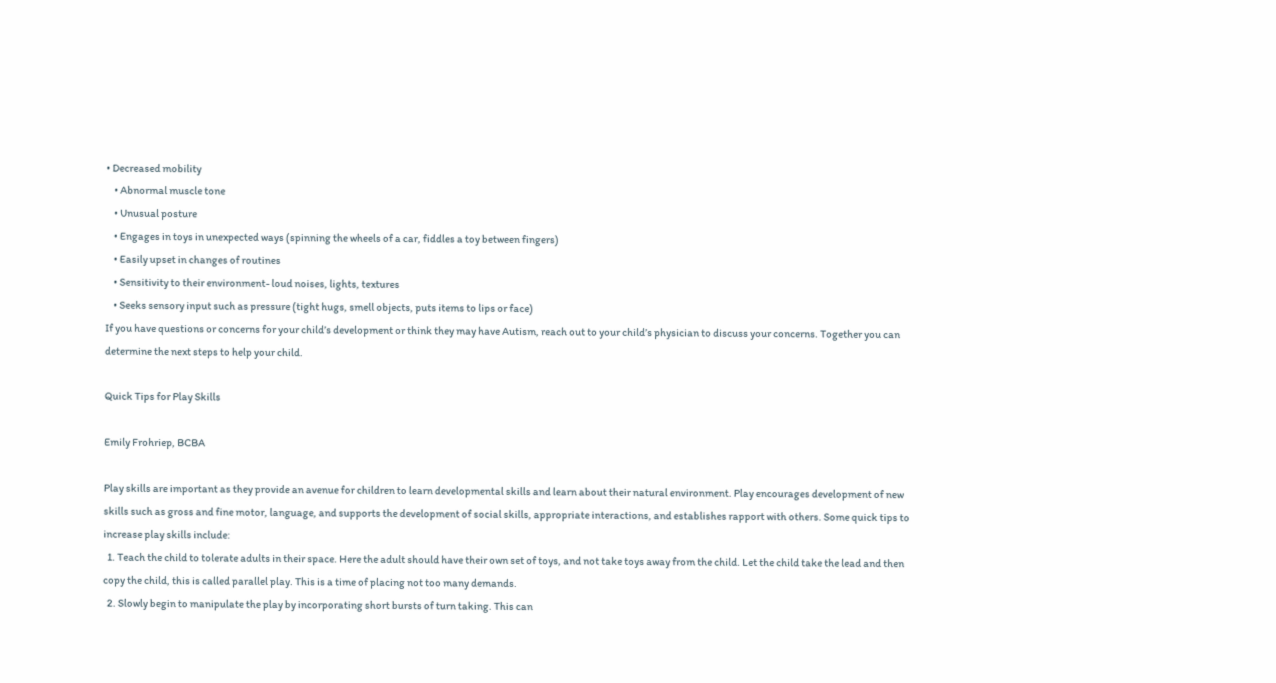• Decreased mobility
    • Abnormal muscle tone
    • Unusual posture
    • Engages in toys in unexpected ways (spinning the wheels of a car, fiddles a toy between fingers)
    • Easily upset in changes of routines
    • Sensitivity to their environment- loud noises, lights, textures
    • Seeks sensory input such as pressure (tight hugs, smell objects, puts items to lips or face)
If you have questions or concerns for your child’s development or think they may have Autism, reach out to your child’s physician to discuss your concerns. Together you can determine the next steps to help your child.

Quick Tips for Play Skills

Emily Frohriep, BCBA

Play skills are important as they provide an avenue for children to learn developmental skills and learn about their natural environment. Play encourages development of new skills such as gross and fine motor, language, and supports the development of social skills, appropriate interactions, and establishes rapport with others. Some quick tips to increase play skills include:
  1. Teach the child to tolerate adults in their space. Here the adult should have their own set of toys, and not take toys away from the child. Let the child take the lead and then copy the child, this is called parallel play. This is a time of placing not too many demands.
  2. Slowly begin to manipulate the play by incorporating short bursts of turn taking. This can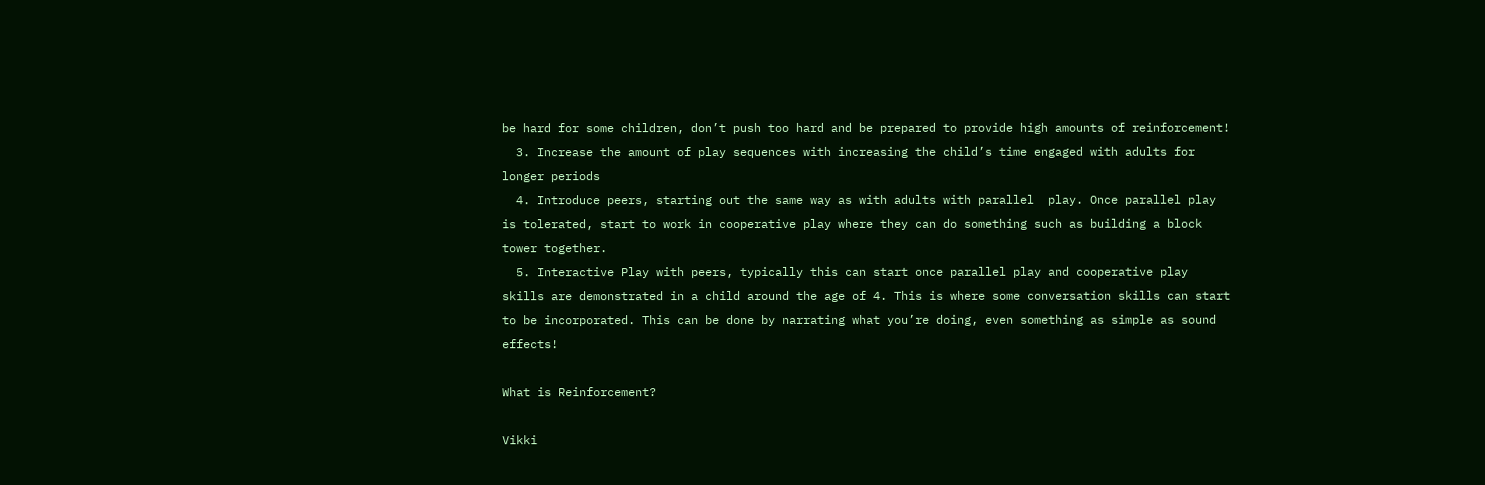be hard for some children, don’t push too hard and be prepared to provide high amounts of reinforcement!
  3. Increase the amount of play sequences with increasing the child’s time engaged with adults for longer periods
  4. Introduce peers, starting out the same way as with adults with parallel  play. Once parallel play is tolerated, start to work in cooperative play where they can do something such as building a block tower together.
  5. Interactive Play with peers, typically this can start once parallel play and cooperative play skills are demonstrated in a child around the age of 4. This is where some conversation skills can start to be incorporated. This can be done by narrating what you’re doing, even something as simple as sound effects!

What is Reinforcement?

Vikki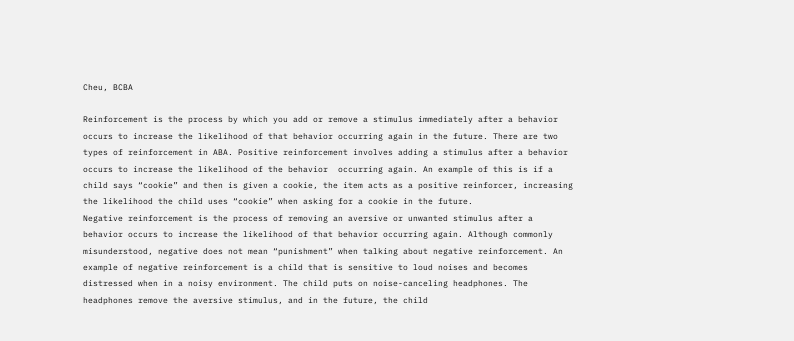Cheu, BCBA

Reinforcement is the process by which you add or remove a stimulus immediately after a behavior occurs to increase the likelihood of that behavior occurring again in the future. There are two types of reinforcement in ABA. Positive reinforcement involves adding a stimulus after a behavior occurs to increase the likelihood of the behavior  occurring again. An example of this is if a child says “cookie” and then is given a cookie, the item acts as a positive reinforcer, increasing the likelihood the child uses “cookie” when asking for a cookie in the future.
Negative reinforcement is the process of removing an aversive or unwanted stimulus after a behavior occurs to increase the likelihood of that behavior occurring again. Although commonly misunderstood, negative does not mean “punishment” when talking about negative reinforcement. An example of negative reinforcement is a child that is sensitive to loud noises and becomes distressed when in a noisy environment. The child puts on noise-canceling headphones. The headphones remove the aversive stimulus, and in the future, the child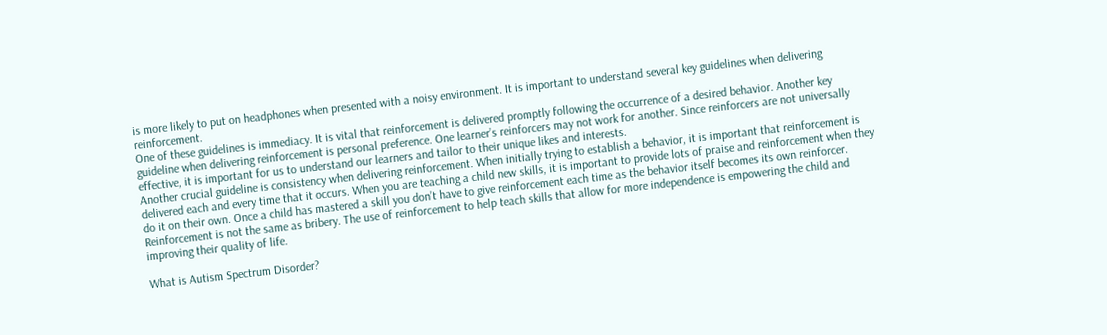is more likely to put on headphones when presented with a noisy environment. It is important to understand several key guidelines when delivering reinforcement.
One of these guidelines is immediacy. It is vital that reinforcement is delivered promptly following the occurrence of a desired behavior. Another key guideline when delivering reinforcement is personal preference. One learner’s reinforcers may not work for another. Since reinforcers are not universally effective, it is important for us to understand our learners and tailor to their unique likes and interests.
Another crucial guideline is consistency when delivering reinforcement. When initially trying to establish a behavior, it is important that reinforcement is delivered each and every time that it occurs. When you are teaching a child new skills, it is important to provide lots of praise and reinforcement when they do it on their own. Once a child has mastered a skill you don’t have to give reinforcement each time as the behavior itself becomes its own reinforcer. Reinforcement is not the same as bribery. The use of reinforcement to help teach skills that allow for more independence is empowering the child and improving their quality of life.

What is Autism Spectrum Disorder?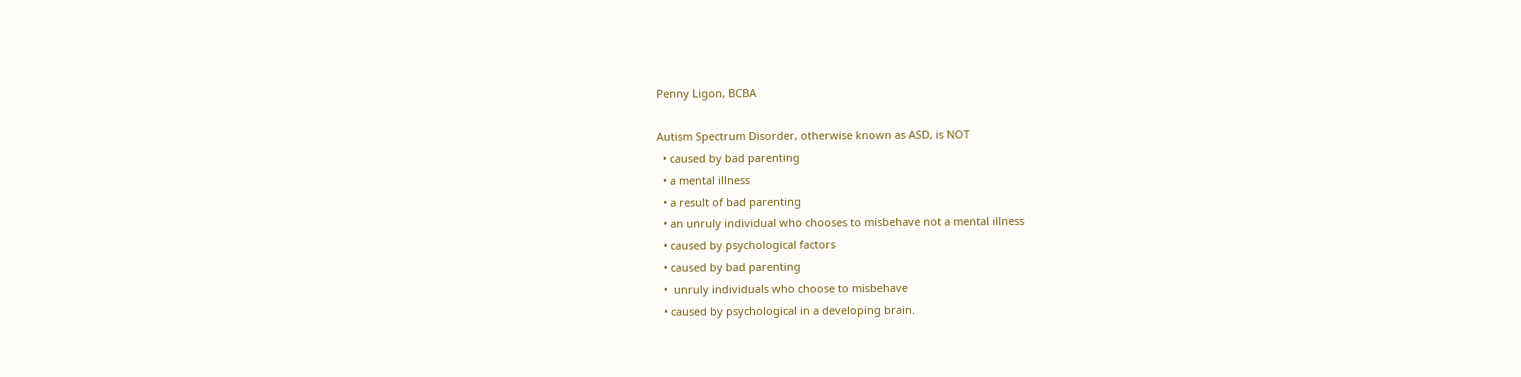Penny Ligon, BCBA

Autism Spectrum Disorder, otherwise known as ASD, is NOT
  • caused by bad parenting
  • a mental illness
  • a result of bad parenting
  • an unruly individual who chooses to misbehave not a mental illness
  • caused by psychological factors
  • caused by bad parenting
  •  unruly individuals who choose to misbehave
  • caused by psychological in a developing brain.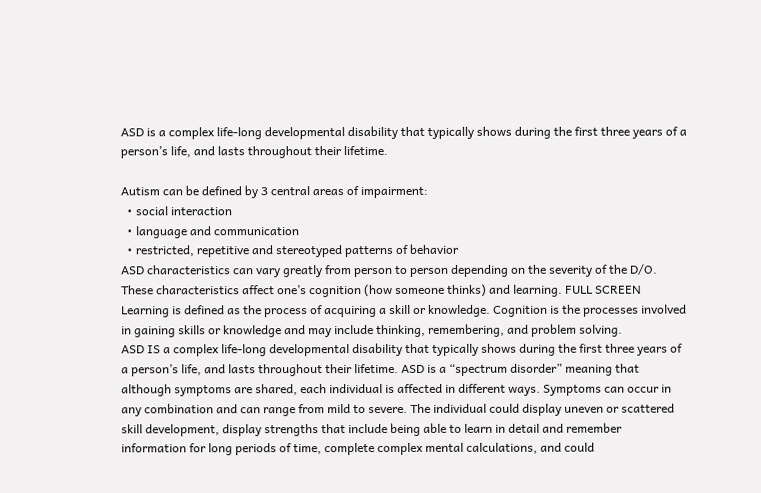ASD is a complex life-long developmental disability that typically shows during the first three years of a person’s life, and lasts throughout their lifetime.

Autism can be defined by 3 central areas of impairment:
  • social interaction
  • language and communication
  • restricted, repetitive and stereotyped patterns of behavior
ASD characteristics can vary greatly from person to person depending on the severity of the D/O. These characteristics affect one’s cognition (how someone thinks) and learning. FULL SCREEN Learning is defined as the process of acquiring a skill or knowledge. Cognition is the processes involved in gaining skills or knowledge and may include thinking, remembering, and problem solving.
ASD IS a complex life-long developmental disability that typically shows during the first three years of a person’s life, and lasts throughout their lifetime. ASD is a “spectrum disorder” meaning that although symptoms are shared, each individual is affected in different ways. Symptoms can occur in any combination and can range from mild to severe. The individual could display uneven or scattered skill development, display strengths that include being able to learn in detail and remember information for long periods of time, complete complex mental calculations, and could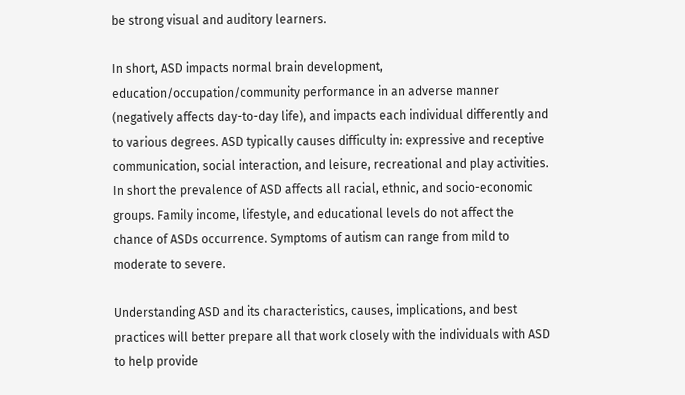be strong visual and auditory learners.

In short, ASD impacts normal brain development, education/occupation/community performance in an adverse manner (negatively affects day-to-day life), and impacts each individual differently and to various degrees. ASD typically causes difficulty in: expressive and receptive communication, social interaction, and leisure, recreational and play activities. In short the prevalence of ASD affects all racial, ethnic, and socio-economic groups. Family income, lifestyle, and educational levels do not affect the chance of ASDs occurrence. Symptoms of autism can range from mild to moderate to severe.

Understanding ASD and its characteristics, causes, implications, and best practices will better prepare all that work closely with the individuals with ASD to help provide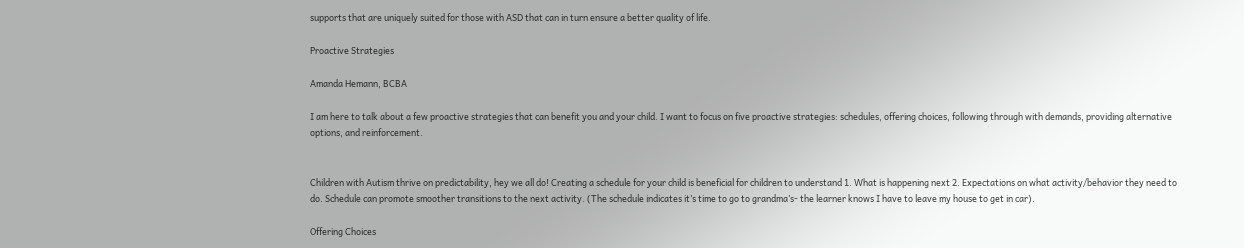supports that are uniquely suited for those with ASD that can in turn ensure a better quality of life.

Proactive Strategies

Amanda Hemann, BCBA

I am here to talk about a few proactive strategies that can benefit you and your child. I want to focus on five proactive strategies: schedules, offering choices, following through with demands, providing alternative options, and reinforcement.


Children with Autism thrive on predictability, hey we all do! Creating a schedule for your child is beneficial for children to understand 1. What is happening next 2. Expectations on what activity/behavior they need to do. Schedule can promote smoother transitions to the next activity. (The schedule indicates it’s time to go to grandma’s- the learner knows I have to leave my house to get in car).

Offering Choices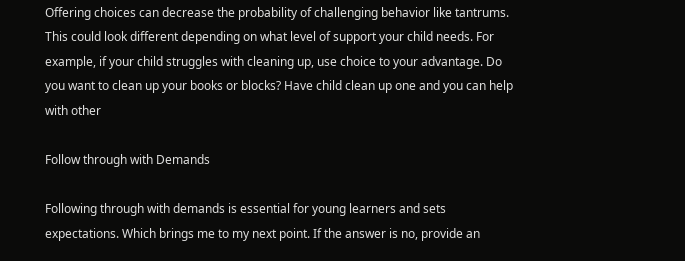Offering choices can decrease the probability of challenging behavior like tantrums. This could look different depending on what level of support your child needs. For example, if your child struggles with cleaning up, use choice to your advantage. Do you want to clean up your books or blocks? Have child clean up one and you can help with other

Follow through with Demands

Following through with demands is essential for young learners and sets expectations. Which brings me to my next point. If the answer is no, provide an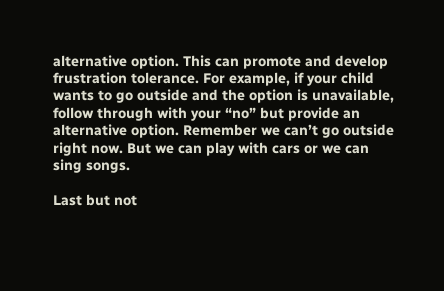alternative option. This can promote and develop frustration tolerance. For example, if your child wants to go outside and the option is unavailable, follow through with your “no” but provide an alternative option. Remember we can’t go outside right now. But we can play with cars or we can sing songs.

Last but not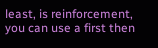least, is reinforcement, you can use a first then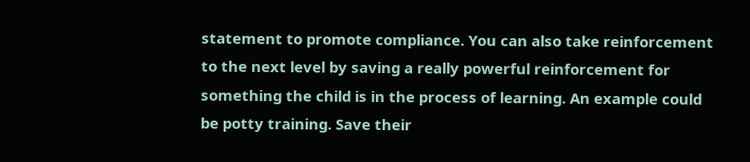statement to promote compliance. You can also take reinforcement to the next level by saving a really powerful reinforcement for something the child is in the process of learning. An example could be potty training. Save their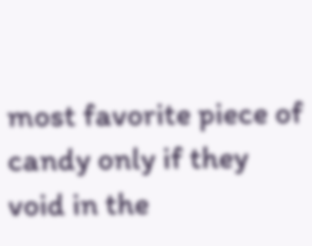most favorite piece of candy only if they void in the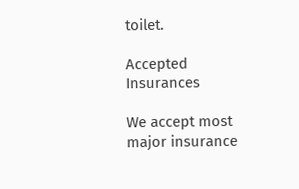toilet.

Accepted Insurances

We accept most major insurance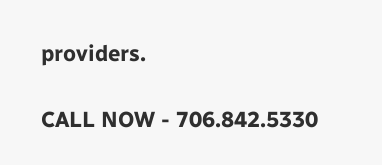providers.

CALL NOW - 706.842.5330